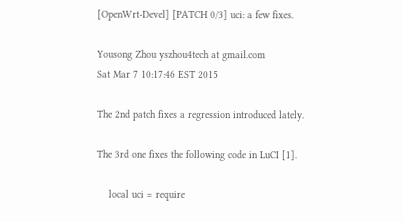[OpenWrt-Devel] [PATCH 0/3] uci: a few fixes.

Yousong Zhou yszhou4tech at gmail.com
Sat Mar 7 10:17:46 EST 2015

The 2nd patch fixes a regression introduced lately.

The 3rd one fixes the following code in LuCI [1].

    local uci = require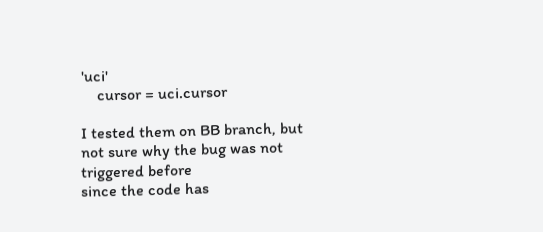'uci'
    cursor = uci.cursor

I tested them on BB branch, but not sure why the bug was not triggered before
since the code has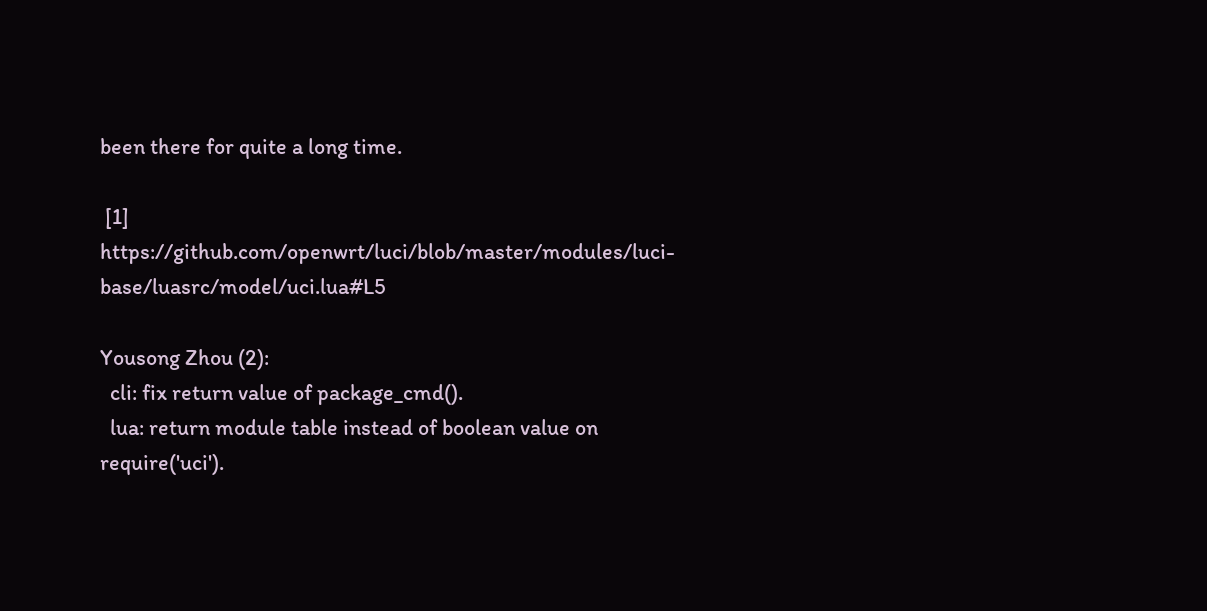been there for quite a long time.

 [1] https://github.com/openwrt/luci/blob/master/modules/luci-base/luasrc/model/uci.lua#L5

Yousong Zhou (2):
  cli: fix return value of package_cmd().
  lua: return module table instead of boolean value on require('uci').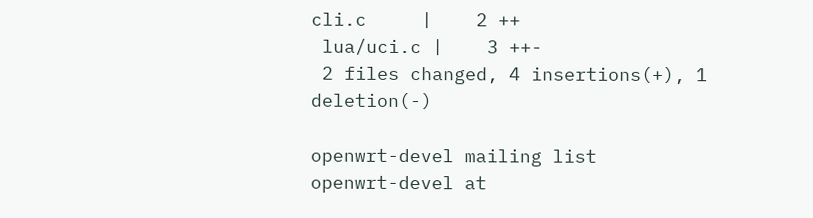cli.c     |    2 ++
 lua/uci.c |    3 ++-
 2 files changed, 4 insertions(+), 1 deletion(-)

openwrt-devel mailing list
openwrt-devel at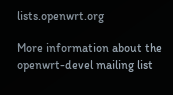lists.openwrt.org

More information about the openwrt-devel mailing list